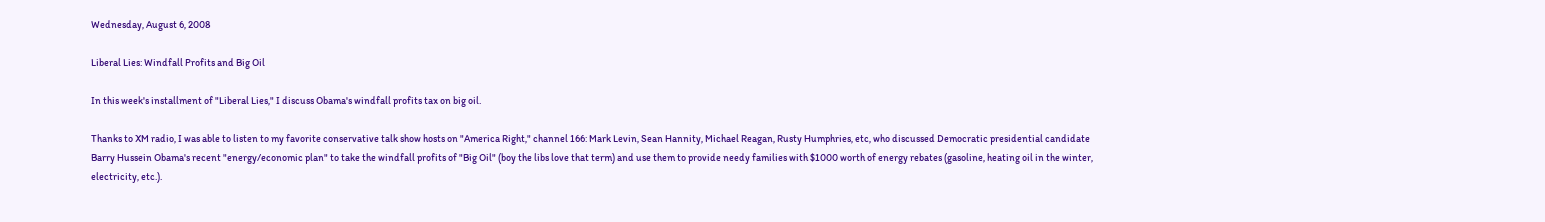Wednesday, August 6, 2008

Liberal Lies: Windfall Profits and Big Oil

In this week's installment of "Liberal Lies," I discuss Obama's windfall profits tax on big oil.

Thanks to XM radio, I was able to listen to my favorite conservative talk show hosts on "America Right," channel 166: Mark Levin, Sean Hannity, Michael Reagan, Rusty Humphries, etc, who discussed Democratic presidential candidate Barry Hussein Obama's recent "energy/economic plan" to take the windfall profits of "Big Oil" (boy the libs love that term) and use them to provide needy families with $1000 worth of energy rebates (gasoline, heating oil in the winter, electricity, etc.).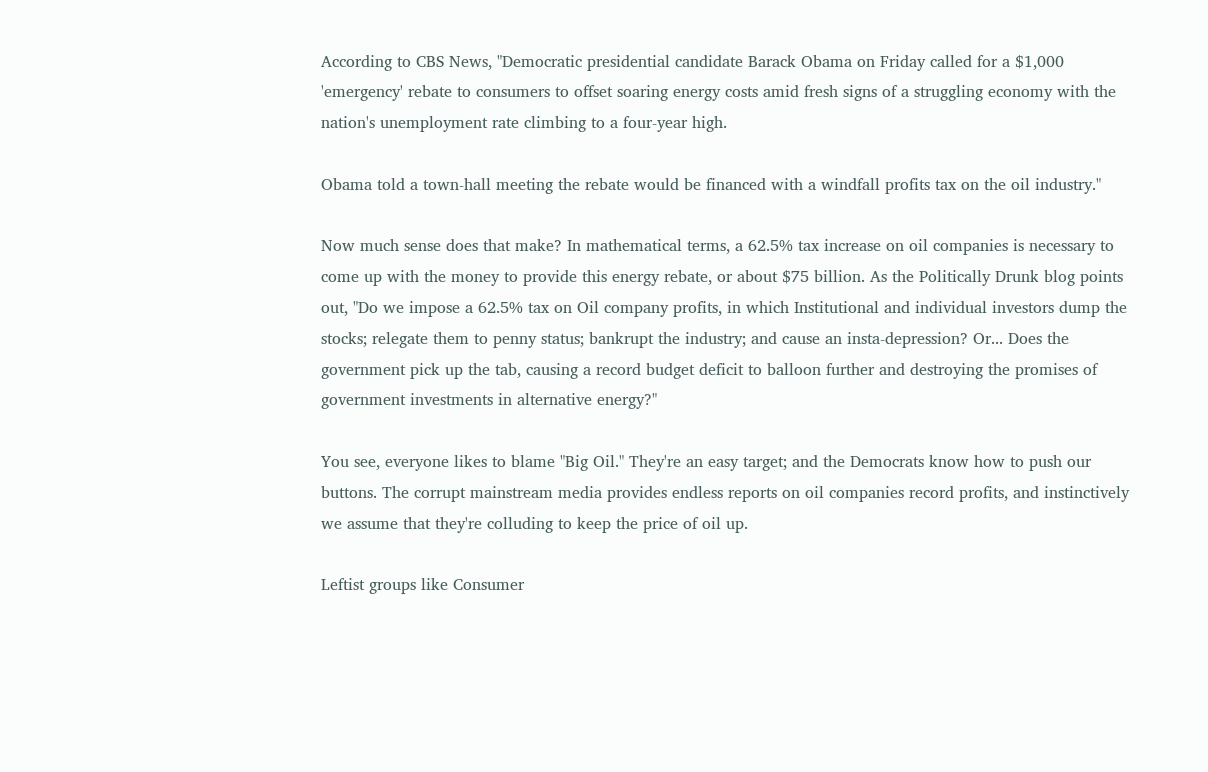According to CBS News, "Democratic presidential candidate Barack Obama on Friday called for a $1,000 'emergency' rebate to consumers to offset soaring energy costs amid fresh signs of a struggling economy with the nation's unemployment rate climbing to a four-year high.

Obama told a town-hall meeting the rebate would be financed with a windfall profits tax on the oil industry."

Now much sense does that make? In mathematical terms, a 62.5% tax increase on oil companies is necessary to come up with the money to provide this energy rebate, or about $75 billion. As the Politically Drunk blog points out, "Do we impose a 62.5% tax on Oil company profits, in which Institutional and individual investors dump the stocks; relegate them to penny status; bankrupt the industry; and cause an insta-depression? Or... Does the government pick up the tab, causing a record budget deficit to balloon further and destroying the promises of government investments in alternative energy?"

You see, everyone likes to blame "Big Oil." They're an easy target; and the Democrats know how to push our buttons. The corrupt mainstream media provides endless reports on oil companies record profits, and instinctively we assume that they're colluding to keep the price of oil up.

Leftist groups like Consumer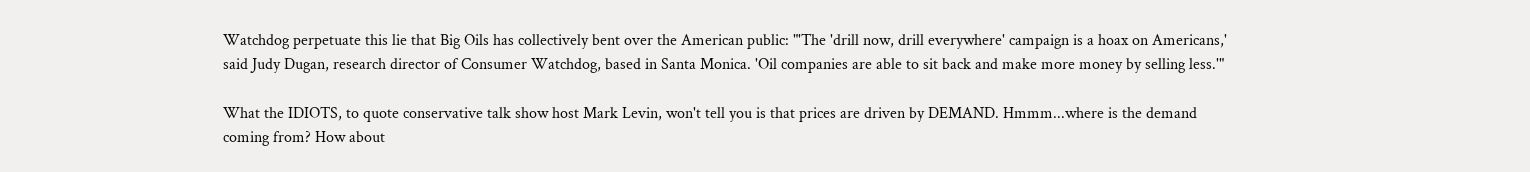Watchdog perpetuate this lie that Big Oils has collectively bent over the American public: "'The 'drill now, drill everywhere' campaign is a hoax on Americans,' said Judy Dugan, research director of Consumer Watchdog, based in Santa Monica. 'Oil companies are able to sit back and make more money by selling less.'"

What the IDIOTS, to quote conservative talk show host Mark Levin, won't tell you is that prices are driven by DEMAND. Hmmm...where is the demand coming from? How about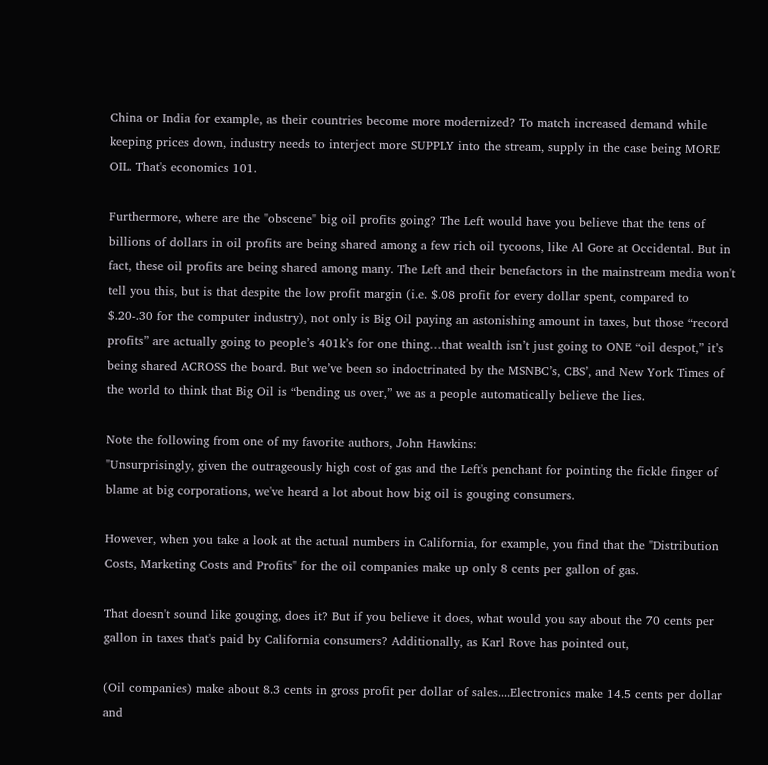China or India for example, as their countries become more modernized? To match increased demand while keeping prices down, industry needs to interject more SUPPLY into the stream, supply in the case being MORE OIL. That's economics 101.

Furthermore, where are the "obscene" big oil profits going? The Left would have you believe that the tens of billions of dollars in oil profits are being shared among a few rich oil tycoons, like Al Gore at Occidental. But in fact, these oil profits are being shared among many. The Left and their benefactors in the mainstream media won't tell you this, but is that despite the low profit margin (i.e. $.08 profit for every dollar spent, compared to $.20-.30 for the computer industry), not only is Big Oil paying an astonishing amount in taxes, but those “record profits” are actually going to people’s 401k’s for one thing…that wealth isn’t just going to ONE “oil despot,” it’s being shared ACROSS the board. But we’ve been so indoctrinated by the MSNBC’s, CBS’, and New York Times of the world to think that Big Oil is “bending us over,” we as a people automatically believe the lies.

Note the following from one of my favorite authors, John Hawkins:
"Unsurprisingly, given the outrageously high cost of gas and the Left's penchant for pointing the fickle finger of blame at big corporations, we've heard a lot about how big oil is gouging consumers.

However, when you take a look at the actual numbers in California, for example, you find that the "Distribution Costs, Marketing Costs and Profits" for the oil companies make up only 8 cents per gallon of gas.

That doesn't sound like gouging, does it? But if you believe it does, what would you say about the 70 cents per gallon in taxes that's paid by California consumers? Additionally, as Karl Rove has pointed out,

(Oil companies) make about 8.3 cents in gross profit per dollar of sales....Electronics make 14.5 cents per dollar and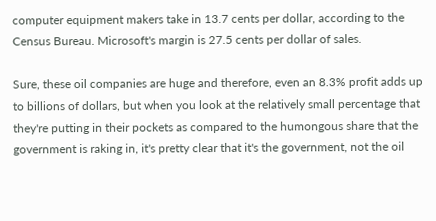computer equipment makers take in 13.7 cents per dollar, according to the Census Bureau. Microsoft's margin is 27.5 cents per dollar of sales.

Sure, these oil companies are huge and therefore, even an 8.3% profit adds up to billions of dollars, but when you look at the relatively small percentage that they're putting in their pockets as compared to the humongous share that the government is raking in, it's pretty clear that it's the government, not the oil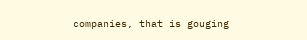companies, that is gouging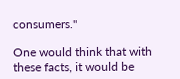consumers."

One would think that with these facts, it would be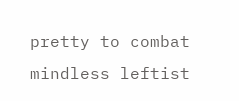pretty to combat mindless leftist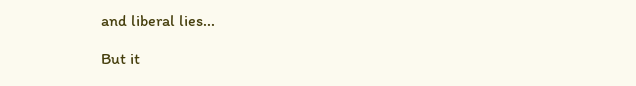and liberal lies...

But it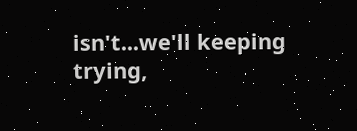isn't...we'll keeping trying,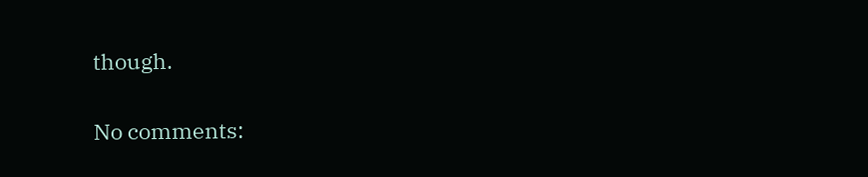though.

No comments: